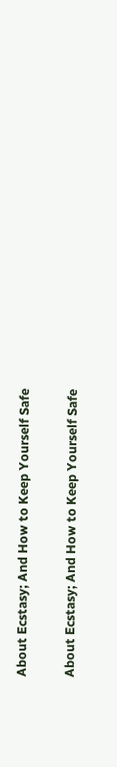About Ecstasy; And How to Keep Yourself Safe

About Ecstasy; And How to Keep Yourself Safe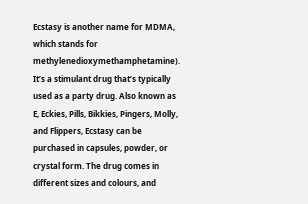Ecstasy is another name for MDMA, which stands for methylenedioxymethamphetamine). It’s a stimulant drug that’s typically used as a party drug. Also known as E, Eckies, Pills, Bikkies, Pingers, Molly, and Flippers, Ecstasy can be purchased in capsules, powder, or crystal form. The drug comes in different sizes and colours, and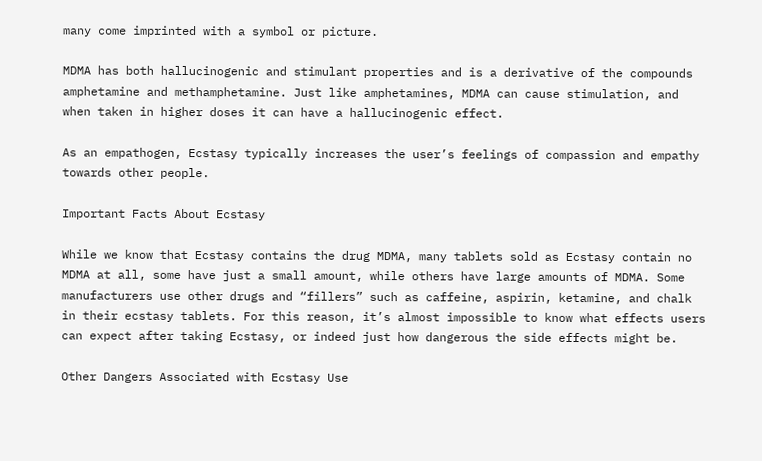many come imprinted with a symbol or picture.

MDMA has both hallucinogenic and stimulant properties and is a derivative of the compounds amphetamine and methamphetamine. Just like amphetamines, MDMA can cause stimulation, and when taken in higher doses it can have a hallucinogenic effect.

As an empathogen, Ecstasy typically increases the user’s feelings of compassion and empathy towards other people.

Important Facts About Ecstasy

While we know that Ecstasy contains the drug MDMA, many tablets sold as Ecstasy contain no MDMA at all, some have just a small amount, while others have large amounts of MDMA. Some manufacturers use other drugs and “fillers” such as caffeine, aspirin, ketamine, and chalk in their ecstasy tablets. For this reason, it’s almost impossible to know what effects users can expect after taking Ecstasy, or indeed just how dangerous the side effects might be.

Other Dangers Associated with Ecstasy Use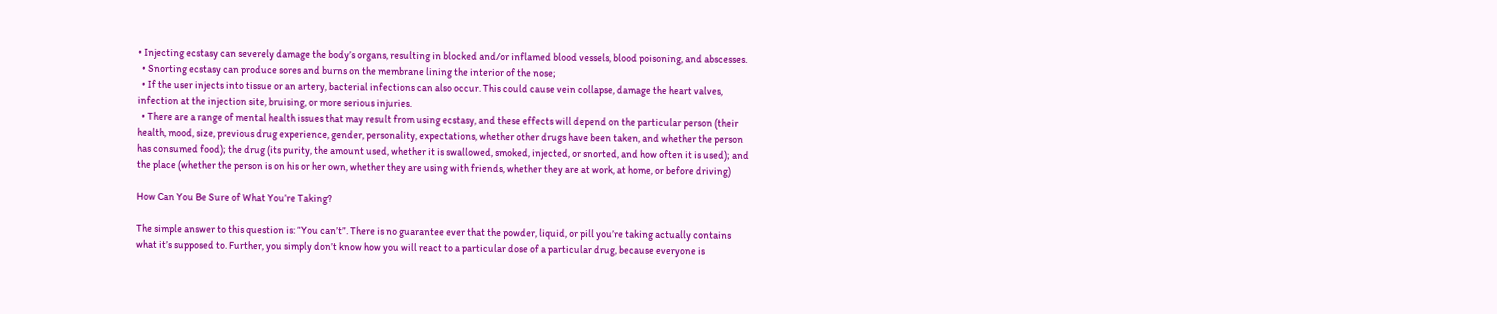• Injecting ecstasy can severely damage the body’s organs, resulting in blocked and/or inflamed blood vessels, blood poisoning, and abscesses.
  • Snorting ecstasy can produce sores and burns on the membrane lining the interior of the nose;
  • If the user injects into tissue or an artery, bacterial infections can also occur. This could cause vein collapse, damage the heart valves, infection at the injection site, bruising, or more serious injuries.
  • There are a range of mental health issues that may result from using ecstasy, and these effects will depend on the particular person (their health, mood, size, previous drug experience, gender, personality, expectations, whether other drugs have been taken, and whether the person has consumed food); the drug (its purity, the amount used, whether it is swallowed, smoked, injected, or snorted, and how often it is used); and the place (whether the person is on his or her own, whether they are using with friends, whether they are at work, at home, or before driving)

How Can You Be Sure of What You’re Taking?

The simple answer to this question is: “You can’t”. There is no guarantee ever that the powder, liquid, or pill you’re taking actually contains what it’s supposed to. Further, you simply don’t know how you will react to a particular dose of a particular drug, because everyone is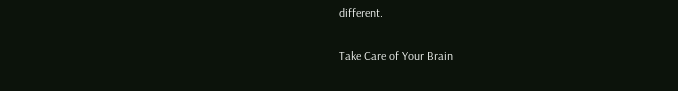different.

Take Care of Your Brain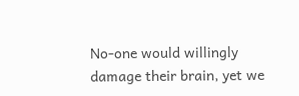No-one would willingly damage their brain, yet we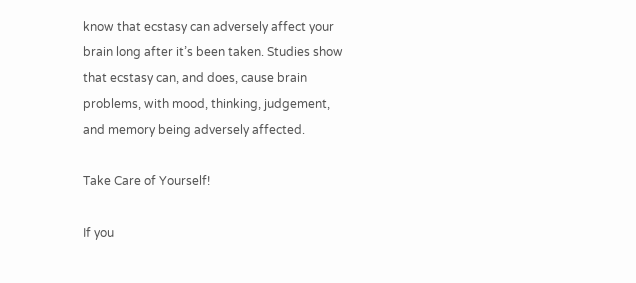know that ecstasy can adversely affect your brain long after it’s been taken. Studies show that ecstasy can, and does, cause brain problems, with mood, thinking, judgement, and memory being adversely affected.

Take Care of Yourself!

If you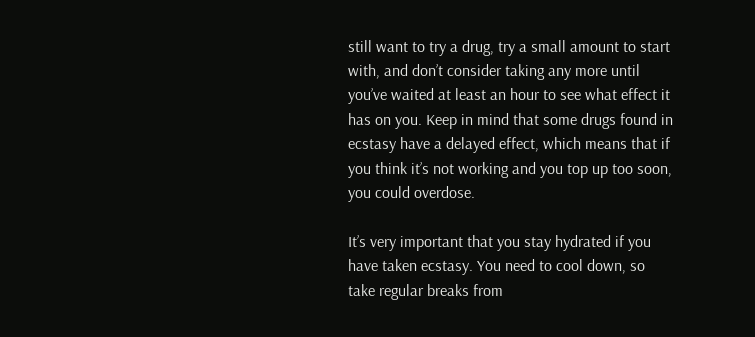still want to try a drug, try a small amount to start with, and don’t consider taking any more until you’ve waited at least an hour to see what effect it has on you. Keep in mind that some drugs found in ecstasy have a delayed effect, which means that if you think it’s not working and you top up too soon, you could overdose.

It’s very important that you stay hydrated if you have taken ecstasy. You need to cool down, so take regular breaks from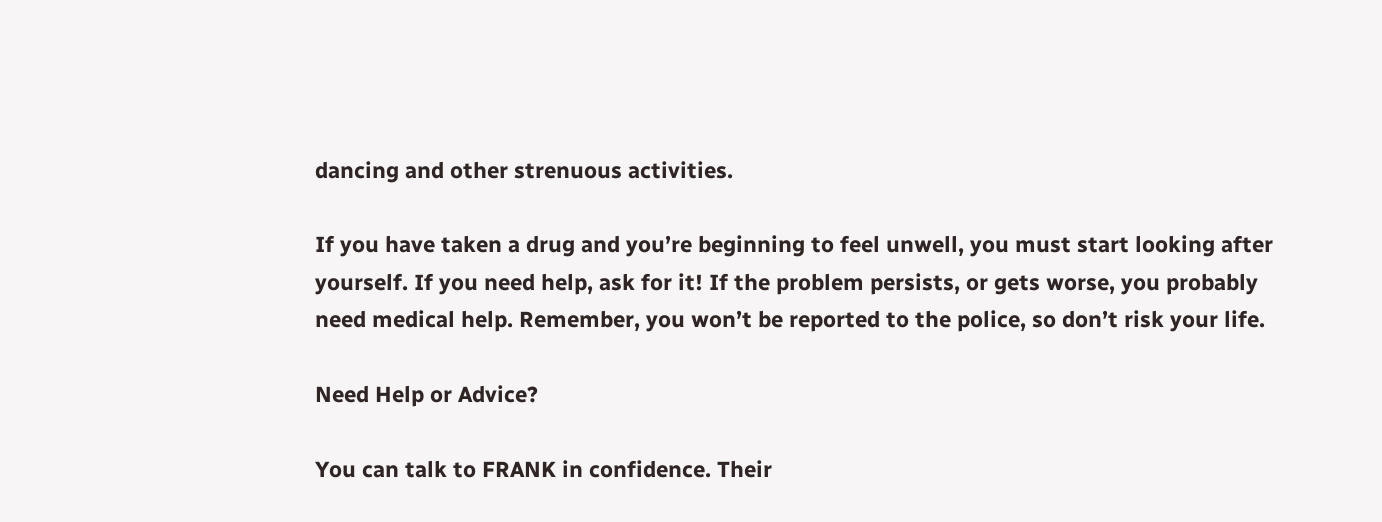dancing and other strenuous activities.

If you have taken a drug and you’re beginning to feel unwell, you must start looking after yourself. If you need help, ask for it! If the problem persists, or gets worse, you probably need medical help. Remember, you won’t be reported to the police, so don’t risk your life.

Need Help or Advice?

You can talk to FRANK in confidence. Their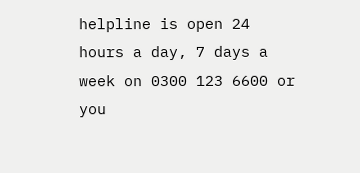helpline is open 24 hours a day, 7 days a week on 0300 123 6600 or you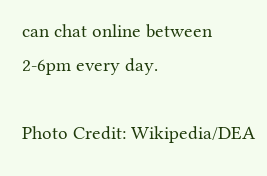can chat online between 2-6pm every day.

Photo Credit: Wikipedia/DEA